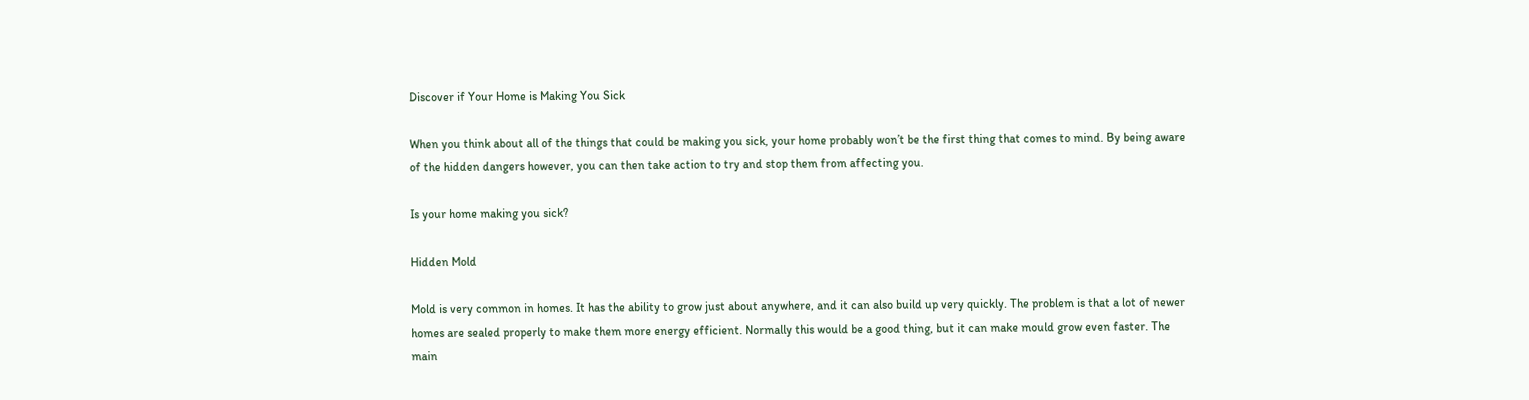Discover if Your Home is Making You Sick

When you think about all of the things that could be making you sick, your home probably won’t be the first thing that comes to mind. By being aware of the hidden dangers however, you can then take action to try and stop them from affecting you.

Is your home making you sick?

Hidden Mold

Mold is very common in homes. It has the ability to grow just about anywhere, and it can also build up very quickly. The problem is that a lot of newer homes are sealed properly to make them more energy efficient. Normally this would be a good thing, but it can make mould grow even faster. The main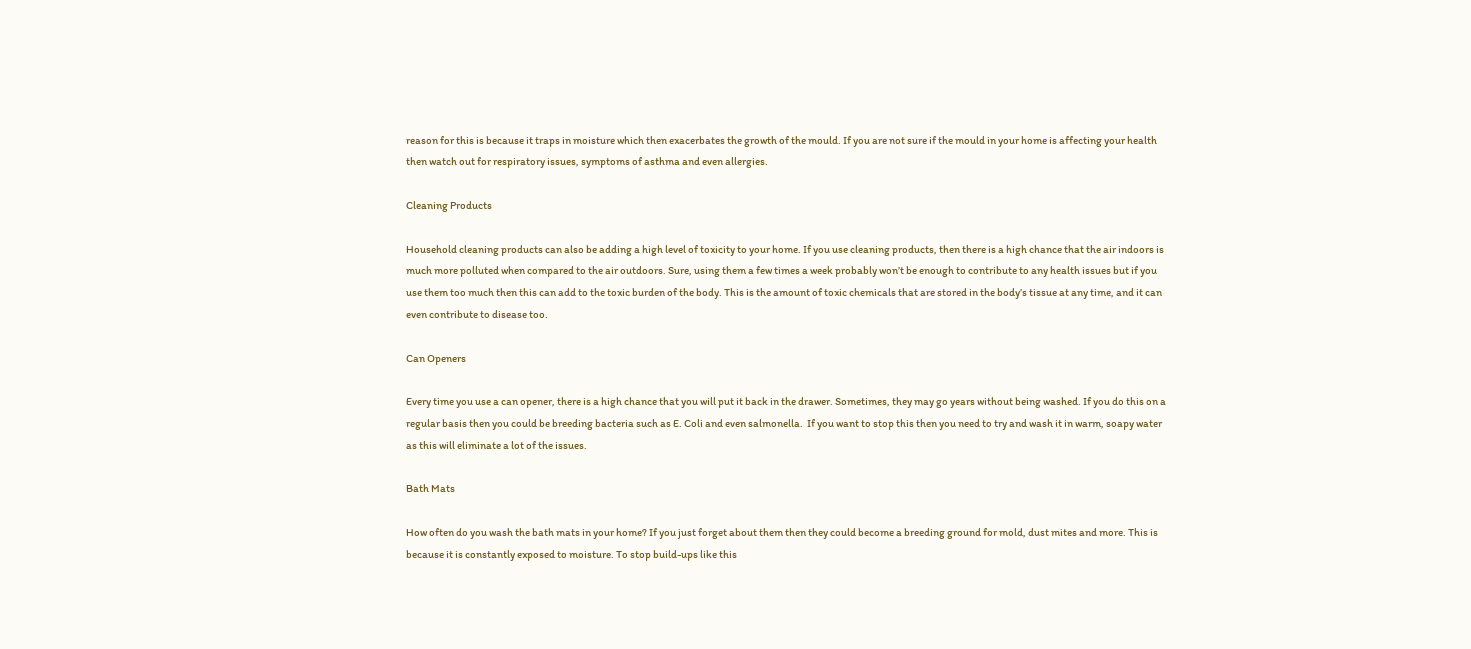reason for this is because it traps in moisture which then exacerbates the growth of the mould. If you are not sure if the mould in your home is affecting your health then watch out for respiratory issues, symptoms of asthma and even allergies.

Cleaning Products

Household cleaning products can also be adding a high level of toxicity to your home. If you use cleaning products, then there is a high chance that the air indoors is much more polluted when compared to the air outdoors. Sure, using them a few times a week probably won’t be enough to contribute to any health issues but if you use them too much then this can add to the toxic burden of the body. This is the amount of toxic chemicals that are stored in the body’s tissue at any time, and it can even contribute to disease too.

Can Openers

Every time you use a can opener, there is a high chance that you will put it back in the drawer. Sometimes, they may go years without being washed. If you do this on a regular basis then you could be breeding bacteria such as E. Coli and even salmonella.  If you want to stop this then you need to try and wash it in warm, soapy water as this will eliminate a lot of the issues.

Bath Mats

How often do you wash the bath mats in your home? If you just forget about them then they could become a breeding ground for mold, dust mites and more. This is because it is constantly exposed to moisture. To stop build-ups like this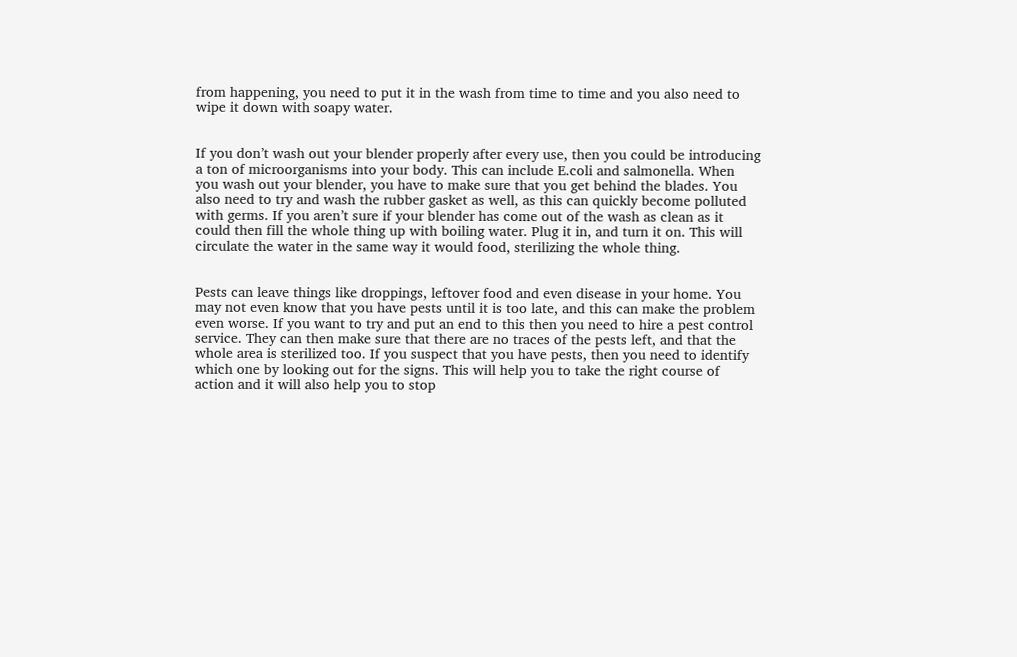from happening, you need to put it in the wash from time to time and you also need to wipe it down with soapy water.


If you don’t wash out your blender properly after every use, then you could be introducing a ton of microorganisms into your body. This can include E.coli and salmonella. When you wash out your blender, you have to make sure that you get behind the blades. You also need to try and wash the rubber gasket as well, as this can quickly become polluted with germs. If you aren’t sure if your blender has come out of the wash as clean as it could then fill the whole thing up with boiling water. Plug it in, and turn it on. This will circulate the water in the same way it would food, sterilizing the whole thing.


Pests can leave things like droppings, leftover food and even disease in your home. You may not even know that you have pests until it is too late, and this can make the problem even worse. If you want to try and put an end to this then you need to hire a pest control service. They can then make sure that there are no traces of the pests left, and that the whole area is sterilized too. If you suspect that you have pests, then you need to identify which one by looking out for the signs. This will help you to take the right course of action and it will also help you to stop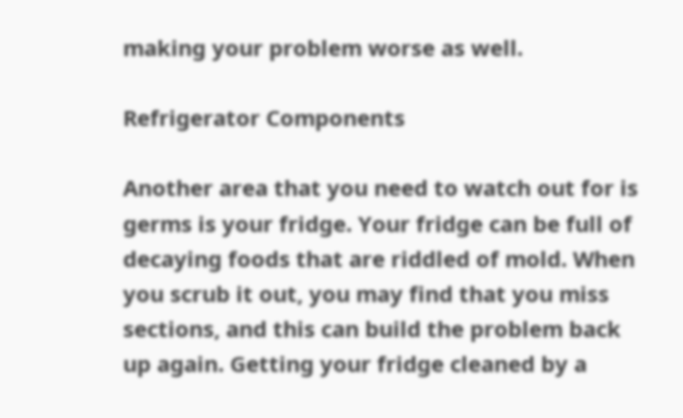making your problem worse as well.

Refrigerator Components

Another area that you need to watch out for is germs is your fridge. Your fridge can be full of decaying foods that are riddled of mold. When you scrub it out, you may find that you miss sections, and this can build the problem back up again. Getting your fridge cleaned by a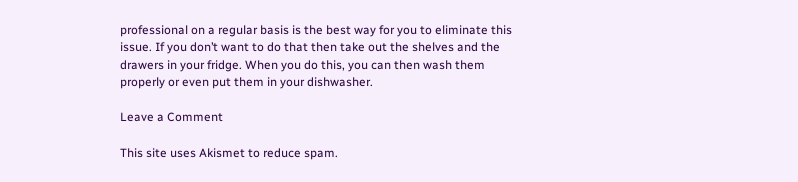professional on a regular basis is the best way for you to eliminate this issue. If you don’t want to do that then take out the shelves and the drawers in your fridge. When you do this, you can then wash them properly or even put them in your dishwasher.

Leave a Comment

This site uses Akismet to reduce spam.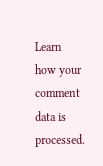Learn how your comment data is processed.